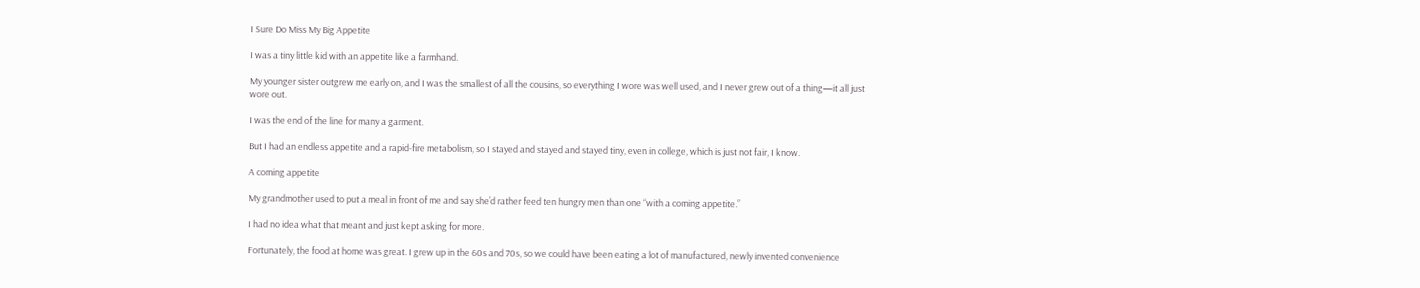I Sure Do Miss My Big Appetite

I was a tiny little kid with an appetite like a farmhand.

My younger sister outgrew me early on, and I was the smallest of all the cousins, so everything I wore was well used, and I never grew out of a thing—it all just wore out.

I was the end of the line for many a garment.

But I had an endless appetite and a rapid-fire metabolism, so I stayed and stayed and stayed tiny, even in college, which is just not fair, I know.

A coming appetite

My grandmother used to put a meal in front of me and say she’d rather feed ten hungry men than one “with a coming appetite.”

I had no idea what that meant and just kept asking for more.

Fortunately, the food at home was great. I grew up in the 60s and 70s, so we could have been eating a lot of manufactured, newly invented convenience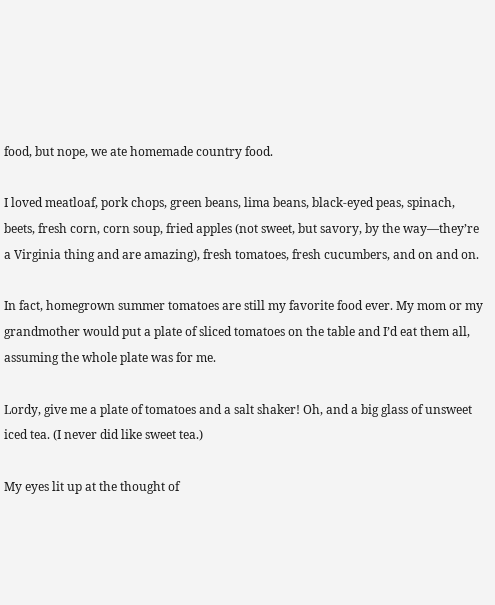food, but nope, we ate homemade country food.

I loved meatloaf, pork chops, green beans, lima beans, black-eyed peas, spinach, beets, fresh corn, corn soup, fried apples (not sweet, but savory, by the way—they’re a Virginia thing and are amazing), fresh tomatoes, fresh cucumbers, and on and on.

In fact, homegrown summer tomatoes are still my favorite food ever. My mom or my grandmother would put a plate of sliced tomatoes on the table and I’d eat them all, assuming the whole plate was for me.

Lordy, give me a plate of tomatoes and a salt shaker! Oh, and a big glass of unsweet iced tea. (I never did like sweet tea.)

My eyes lit up at the thought of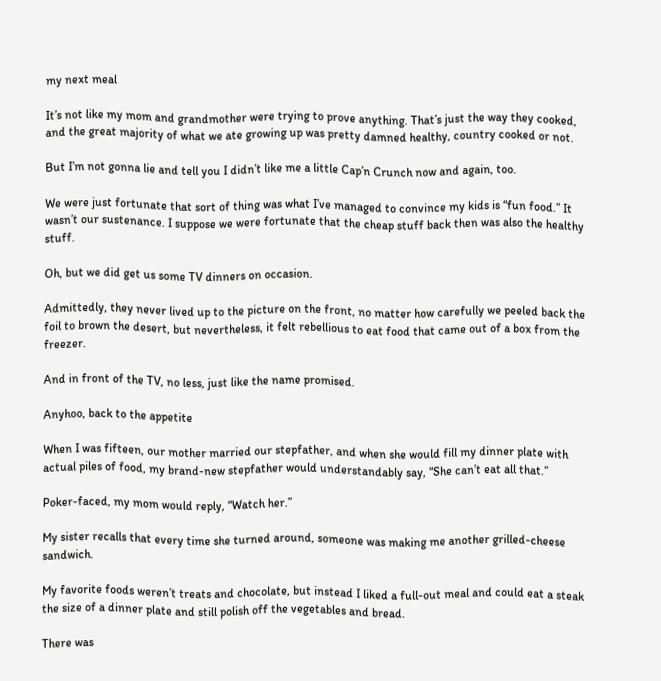my next meal

It’s not like my mom and grandmother were trying to prove anything. That’s just the way they cooked, and the great majority of what we ate growing up was pretty damned healthy, country cooked or not.

But I’m not gonna lie and tell you I didn’t like me a little Cap’n Crunch now and again, too.

We were just fortunate that sort of thing was what I’ve managed to convince my kids is “fun food.” It wasn’t our sustenance. I suppose we were fortunate that the cheap stuff back then was also the healthy stuff.

Oh, but we did get us some TV dinners on occasion.

Admittedly, they never lived up to the picture on the front, no matter how carefully we peeled back the foil to brown the desert, but nevertheless, it felt rebellious to eat food that came out of a box from the freezer.

And in front of the TV, no less, just like the name promised.

Anyhoo, back to the appetite

When I was fifteen, our mother married our stepfather, and when she would fill my dinner plate with actual piles of food, my brand-new stepfather would understandably say, “She can’t eat all that.”

Poker-faced, my mom would reply, “Watch her.”

My sister recalls that every time she turned around, someone was making me another grilled-cheese sandwich.

My favorite foods weren’t treats and chocolate, but instead I liked a full-out meal and could eat a steak the size of a dinner plate and still polish off the vegetables and bread.

There was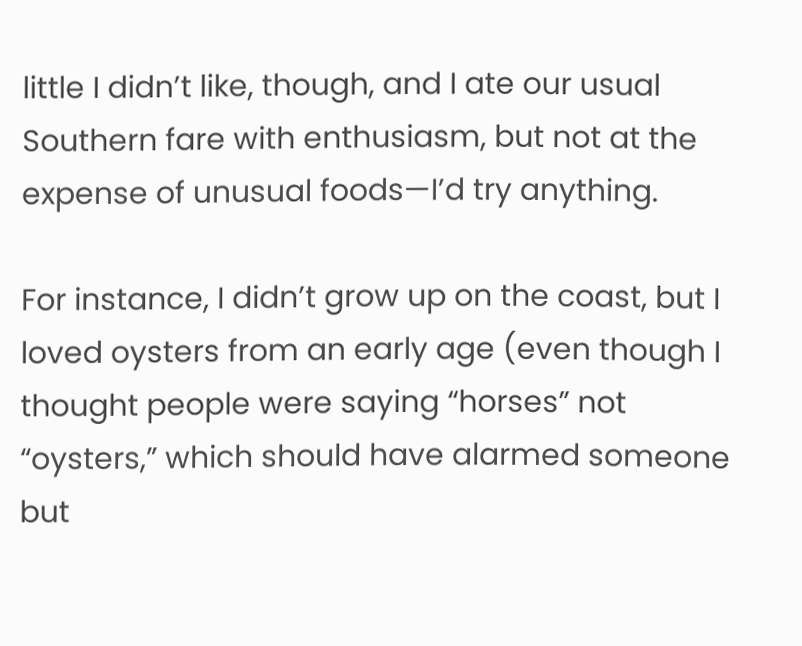little I didn’t like, though, and I ate our usual Southern fare with enthusiasm, but not at the expense of unusual foods—I’d try anything.

For instance, I didn’t grow up on the coast, but I loved oysters from an early age (even though I thought people were saying “horses” not “oysters,” which should have alarmed someone but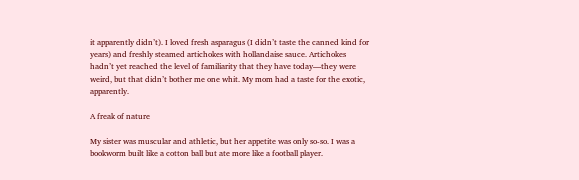it apparently didn’t). I loved fresh asparagus (I didn’t taste the canned kind for years) and freshly steamed artichokes with hollandaise sauce. Artichokes hadn’t yet reached the level of familiarity that they have today—they were weird, but that didn’t bother me one whit. My mom had a taste for the exotic, apparently.

A freak of nature

My sister was muscular and athletic, but her appetite was only so-so. I was a bookworm built like a cotton ball but ate more like a football player.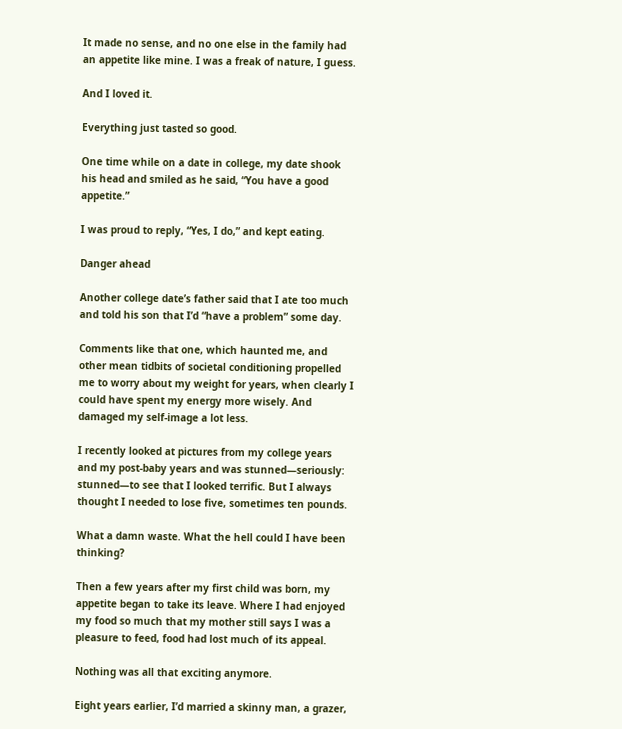It made no sense, and no one else in the family had an appetite like mine. I was a freak of nature, I guess.

And I loved it.

Everything just tasted so good.

One time while on a date in college, my date shook his head and smiled as he said, “You have a good appetite.”

I was proud to reply, “Yes, I do,” and kept eating.

Danger ahead

Another college date’s father said that I ate too much and told his son that I’d “have a problem” some day.

Comments like that one, which haunted me, and other mean tidbits of societal conditioning propelled me to worry about my weight for years, when clearly I could have spent my energy more wisely. And damaged my self-image a lot less.

I recently looked at pictures from my college years and my post-baby years and was stunned—seriously: stunned—to see that I looked terrific. But I always thought I needed to lose five, sometimes ten pounds.

What a damn waste. What the hell could I have been thinking?

Then a few years after my first child was born, my appetite began to take its leave. Where I had enjoyed my food so much that my mother still says I was a pleasure to feed, food had lost much of its appeal.

Nothing was all that exciting anymore.

Eight years earlier, I’d married a skinny man, a grazer,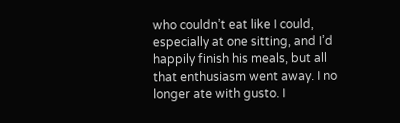who couldn’t eat like I could, especially at one sitting, and I’d happily finish his meals, but all that enthusiasm went away. I no longer ate with gusto. I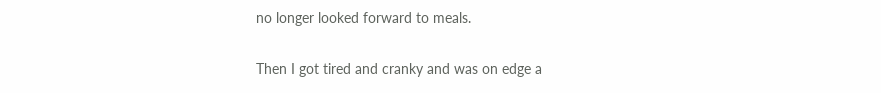no longer looked forward to meals.

Then I got tired and cranky and was on edge a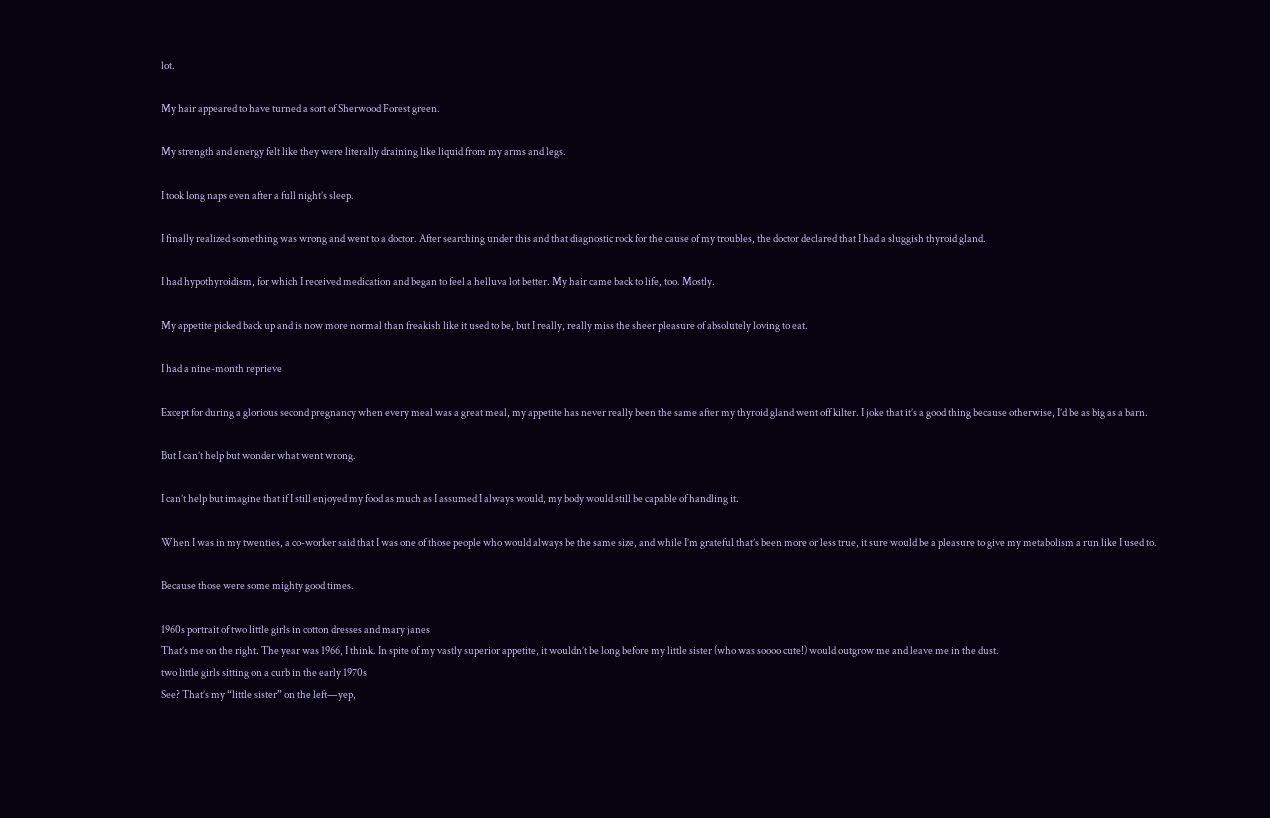lot.

My hair appeared to have turned a sort of Sherwood Forest green.

My strength and energy felt like they were literally draining like liquid from my arms and legs.

I took long naps even after a full night’s sleep.

I finally realized something was wrong and went to a doctor. After searching under this and that diagnostic rock for the cause of my troubles, the doctor declared that I had a sluggish thyroid gland.

I had hypothyroidism, for which I received medication and began to feel a helluva lot better. My hair came back to life, too. Mostly.

My appetite picked back up and is now more normal than freakish like it used to be, but I really, really miss the sheer pleasure of absolutely loving to eat.

I had a nine-month reprieve

Except for during a glorious second pregnancy when every meal was a great meal, my appetite has never really been the same after my thyroid gland went off kilter. I joke that it’s a good thing because otherwise, I’d be as big as a barn.

But I can’t help but wonder what went wrong.

I can’t help but imagine that if I still enjoyed my food as much as I assumed I always would, my body would still be capable of handling it.

When I was in my twenties, a co-worker said that I was one of those people who would always be the same size, and while I’m grateful that’s been more or less true, it sure would be a pleasure to give my metabolism a run like I used to.

Because those were some mighty good times.

1960s portrait of two little girls in cotton dresses and mary janes
That’s me on the right. The year was 1966, I think. In spite of my vastly superior appetite, it wouldn’t be long before my little sister (who was soooo cute!) would outgrow me and leave me in the dust.
two little girls sitting on a curb in the early 1970s
See? That’s my “little sister” on the left—yep,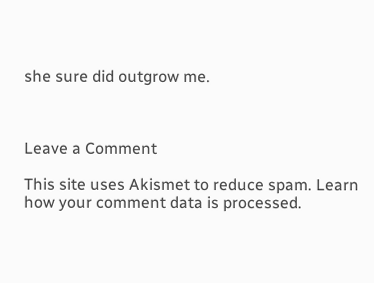she sure did outgrow me.



Leave a Comment

This site uses Akismet to reduce spam. Learn how your comment data is processed.